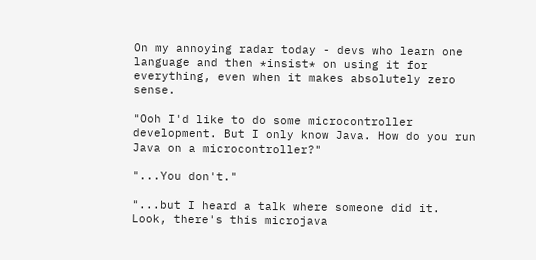On my annoying radar today - devs who learn one language and then *insist* on using it for everything, even when it makes absolutely zero sense.

"Ooh I'd like to do some microcontroller development. But I only know Java. How do you run Java on a microcontroller?"

"...You don't."

"...but I heard a talk where someone did it. Look, there's this microjava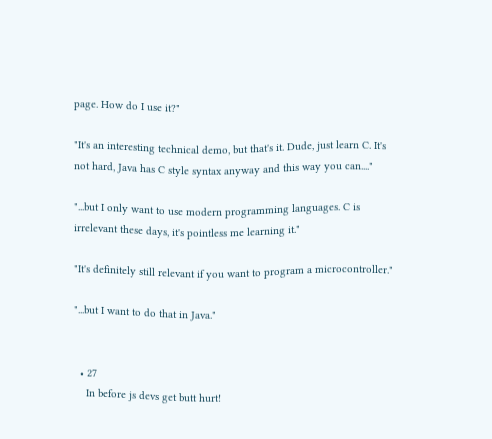page. How do I use it?"

"It's an interesting technical demo, but that's it. Dude, just learn C. It's not hard, Java has C style syntax anyway and this way you can...."

"...but I only want to use modern programming languages. C is irrelevant these days, it's pointless me learning it."

"It's definitely still relevant if you want to program a microcontroller."

"...but I want to do that in Java."


  • 27
    In before js devs get butt hurt!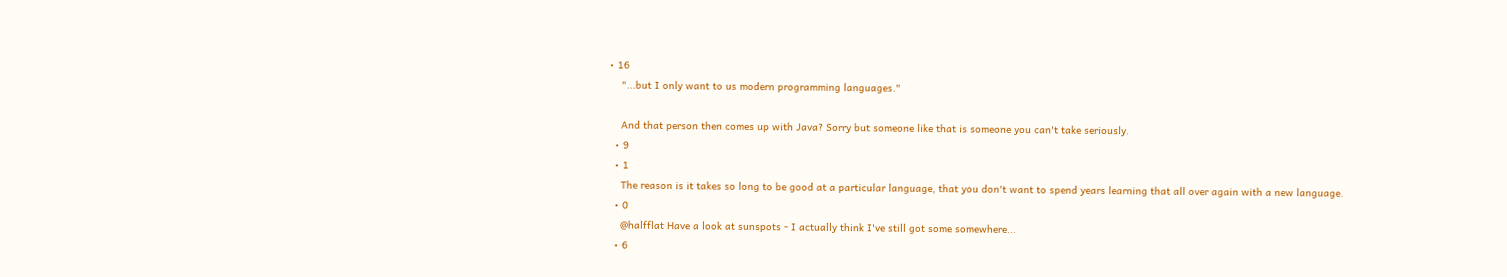• 16
    "...but I only want to us modern programming languages."

    And that person then comes up with Java? Sorry but someone like that is someone you can't take seriously.
  • 9
  • 1
    The reason is it takes so long to be good at a particular language, that you don't want to spend years learning that all over again with a new language.
  • 0
    @halfflat Have a look at sunspots - I actually think I've still got some somewhere...
  • 6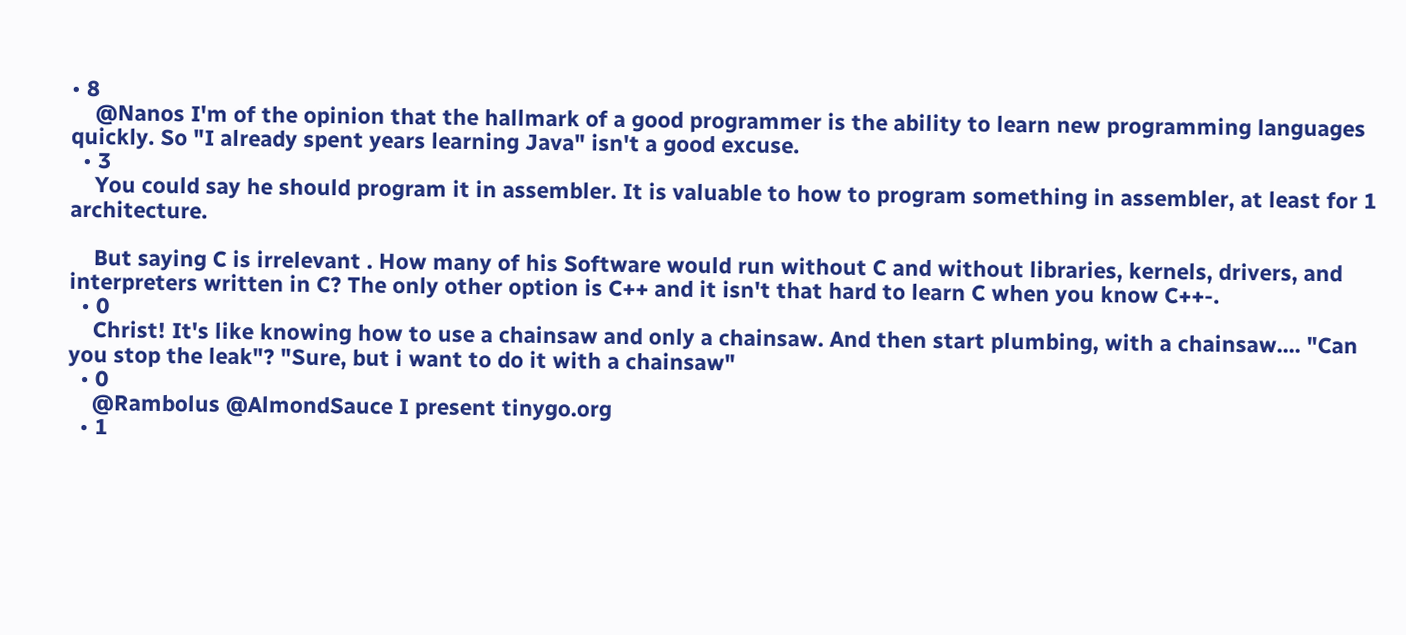• 8
    @Nanos I'm of the opinion that the hallmark of a good programmer is the ability to learn new programming languages quickly. So "I already spent years learning Java" isn't a good excuse.
  • 3
    You could say he should program it in assembler. It is valuable to how to program something in assembler, at least for 1 architecture.

    But saying C is irrelevant . How many of his Software would run without C and without libraries, kernels, drivers, and interpreters written in C? The only other option is C++ and it isn't that hard to learn C when you know C++-.
  • 0
    Christ! It's like knowing how to use a chainsaw and only a chainsaw. And then start plumbing, with a chainsaw.... "Can you stop the leak"? "Sure, but i want to do it with a chainsaw"
  • 0
    @Rambolus @AlmondSauce I present tinygo.org
  • 1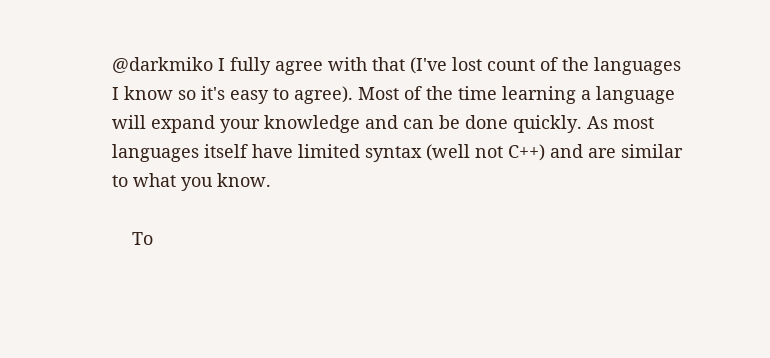@darkmiko I fully agree with that (I've lost count of the languages I know so it's easy to agree). Most of the time learning a language will expand your knowledge and can be done quickly. As most languages itself have limited syntax (well not C++) and are similar to what you know.

    To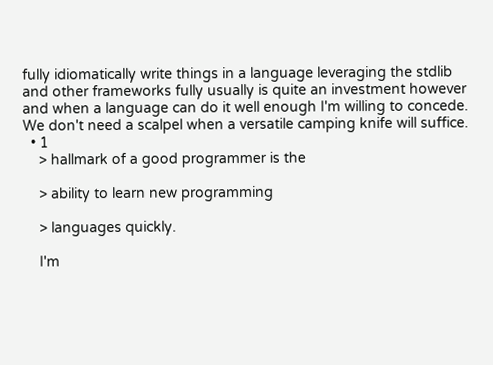fully idiomatically write things in a language leveraging the stdlib and other frameworks fully usually is quite an investment however and when a language can do it well enough I'm willing to concede. We don't need a scalpel when a versatile camping knife will suffice.
  • 1
    > hallmark of a good programmer is the

    > ability to learn new programming

    > languages quickly.

    I'm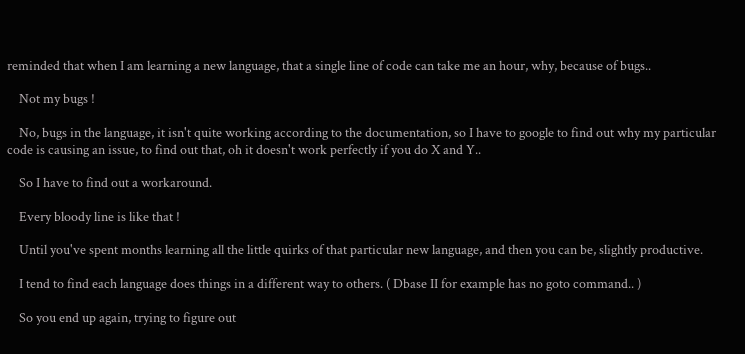reminded that when I am learning a new language, that a single line of code can take me an hour, why, because of bugs..

    Not my bugs !

    No, bugs in the language, it isn't quite working according to the documentation, so I have to google to find out why my particular code is causing an issue, to find out that, oh it doesn't work perfectly if you do X and Y..

    So I have to find out a workaround.

    Every bloody line is like that !

    Until you've spent months learning all the little quirks of that particular new language, and then you can be, slightly productive.

    I tend to find each language does things in a different way to others. ( Dbase II for example has no goto command.. )

    So you end up again, trying to figure out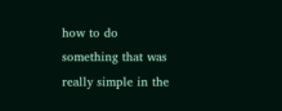how to do something that was really simple in the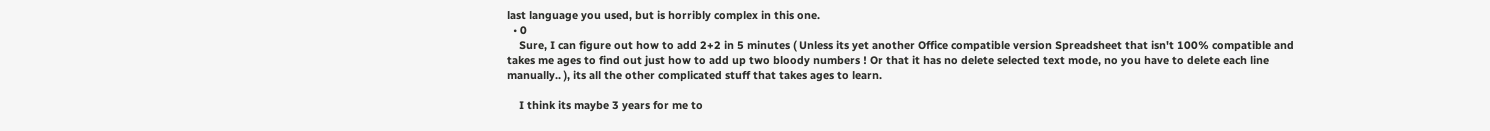last language you used, but is horribly complex in this one.
  • 0
    Sure, I can figure out how to add 2+2 in 5 minutes ( Unless its yet another Office compatible version Spreadsheet that isn't 100% compatible and takes me ages to find out just how to add up two bloody numbers ! Or that it has no delete selected text mode, no you have to delete each line manually.. ), its all the other complicated stuff that takes ages to learn.

    I think its maybe 3 years for me to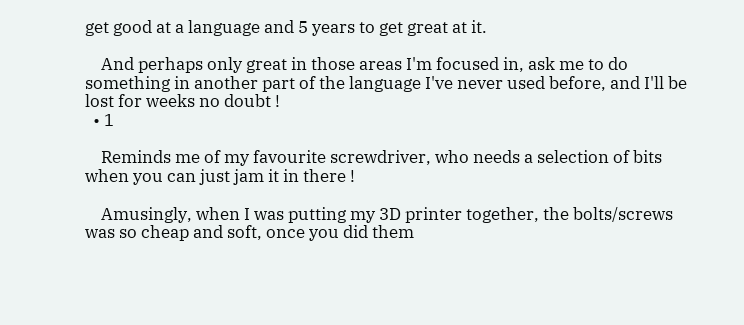get good at a language and 5 years to get great at it.

    And perhaps only great in those areas I'm focused in, ask me to do something in another part of the language I've never used before, and I'll be lost for weeks no doubt !
  • 1

    Reminds me of my favourite screwdriver, who needs a selection of bits when you can just jam it in there !

    Amusingly, when I was putting my 3D printer together, the bolts/screws was so cheap and soft, once you did them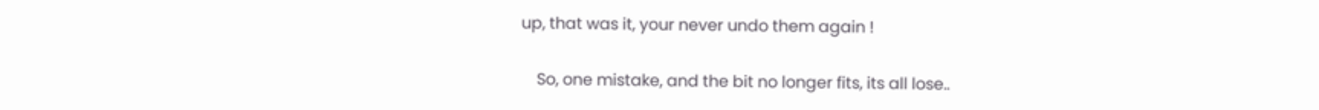up, that was it, your never undo them again !

    So, one mistake, and the bit no longer fits, its all lose..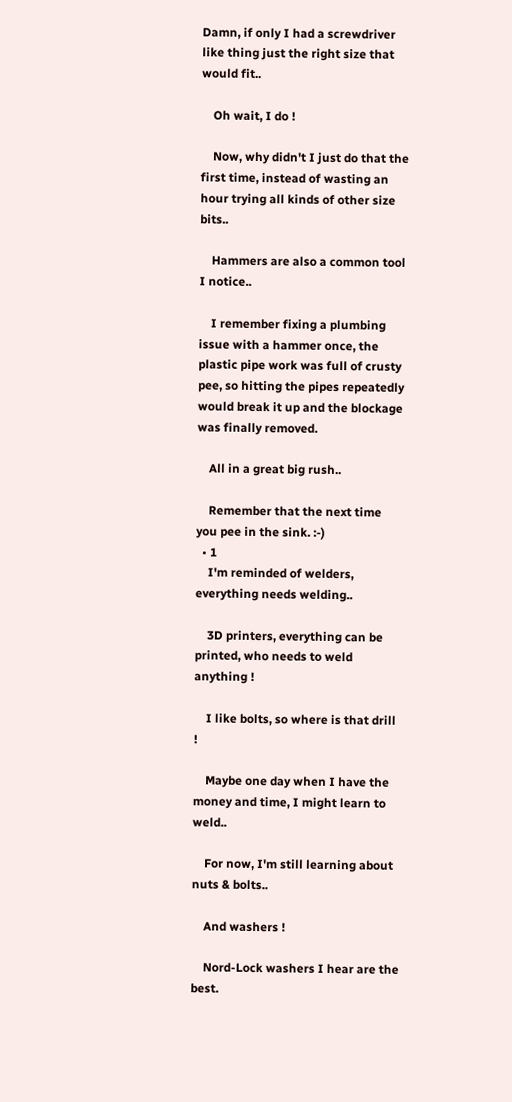Damn, if only I had a screwdriver like thing just the right size that would fit..

    Oh wait, I do !

    Now, why didn't I just do that the first time, instead of wasting an hour trying all kinds of other size bits..

    Hammers are also a common tool I notice..

    I remember fixing a plumbing issue with a hammer once, the plastic pipe work was full of crusty pee, so hitting the pipes repeatedly would break it up and the blockage was finally removed.

    All in a great big rush..

    Remember that the next time you pee in the sink. :-)
  • 1
    I'm reminded of welders, everything needs welding..

    3D printers, everything can be printed, who needs to weld anything !

    I like bolts, so where is that drill !

    Maybe one day when I have the money and time, I might learn to weld..

    For now, I'm still learning about nuts & bolts..

    And washers !

    Nord-Lock washers I hear are the best.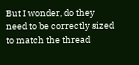But I wonder, do they need to be correctly sized to match the thread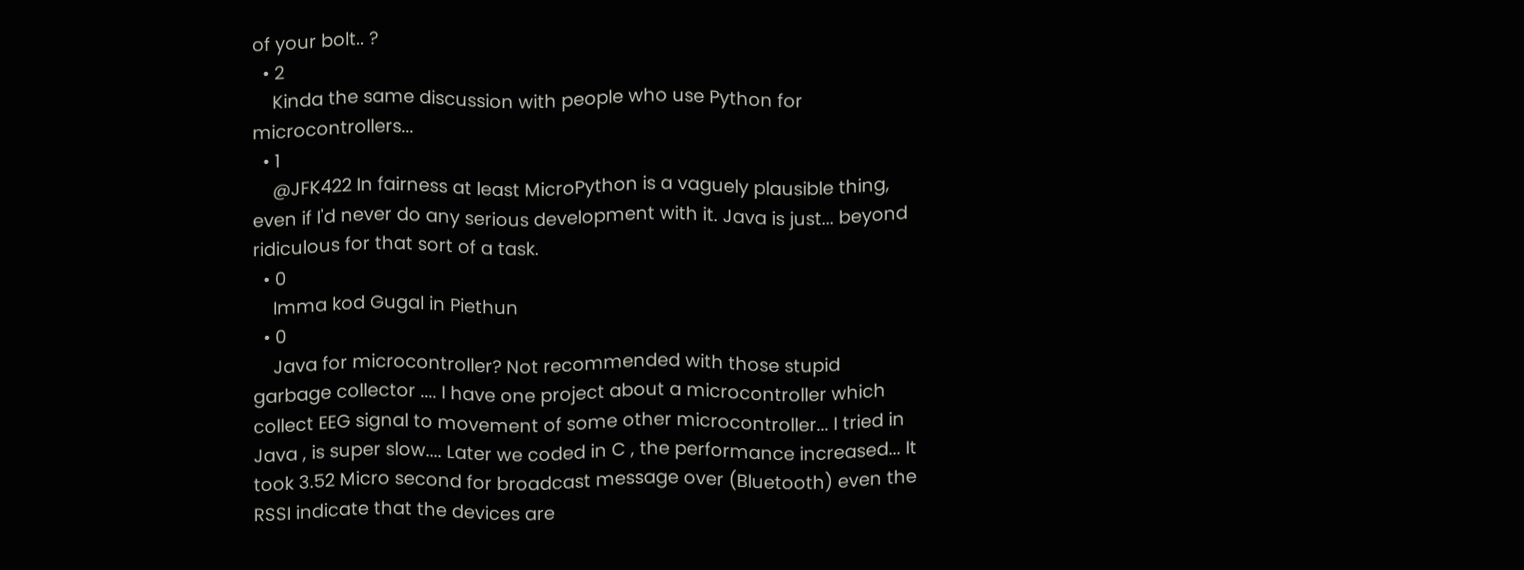of your bolt.. ?
  • 2
    Kinda the same discussion with people who use Python for microcontrollers...
  • 1
    @JFK422 In fairness at least MicroPython is a vaguely plausible thing, even if I'd never do any serious development with it. Java is just... beyond ridiculous for that sort of a task.
  • 0
    Imma kod Gugal in Piethun
  • 0
    Java for microcontroller? Not recommended with those stupid garbage collector .... I have one project about a microcontroller which collect EEG signal to movement of some other microcontroller... I tried in Java , is super slow.... Later we coded in C , the performance increased... It took 3.52 Micro second for broadcast message over (Bluetooth) even the RSSI indicate that the devices are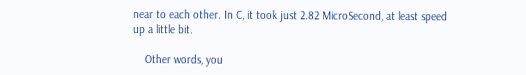near to each other. In C, it took just 2.82 MicroSecond, at least speed up a little bit.

    Other words, you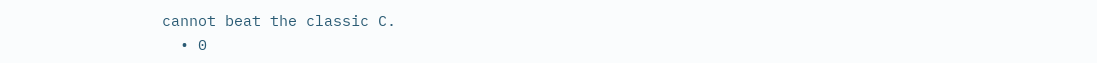cannot beat the classic C.
  • 0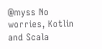@myss No worries, Kotlin and Scala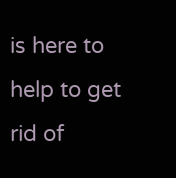is here to help to get rid of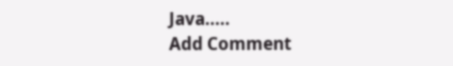Java.....
Add Comment